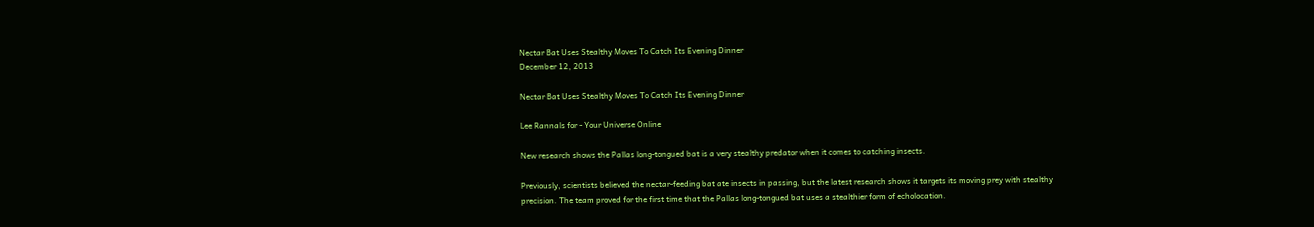Nectar Bat Uses Stealthy Moves To Catch Its Evening Dinner
December 12, 2013

Nectar Bat Uses Stealthy Moves To Catch Its Evening Dinner

Lee Rannals for - Your Universe Online

New research shows the Pallas long-tongued bat is a very stealthy predator when it comes to catching insects.

Previously, scientists believed the nectar-feeding bat ate insects in passing, but the latest research shows it targets its moving prey with stealthy precision. The team proved for the first time that the Pallas long-tongued bat uses a stealthier form of echolocation.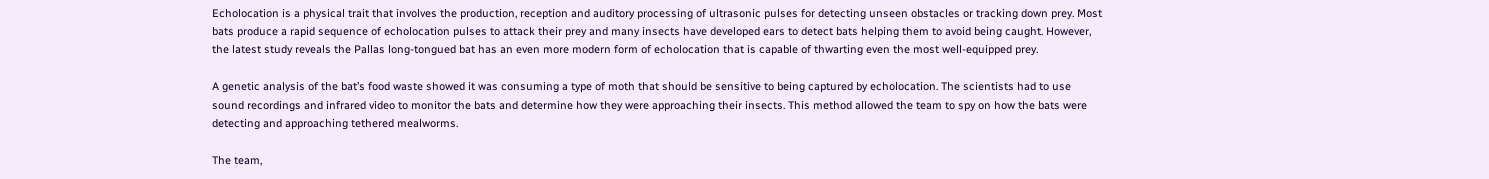Echolocation is a physical trait that involves the production, reception and auditory processing of ultrasonic pulses for detecting unseen obstacles or tracking down prey. Most bats produce a rapid sequence of echolocation pulses to attack their prey and many insects have developed ears to detect bats helping them to avoid being caught. However, the latest study reveals the Pallas long-tongued bat has an even more modern form of echolocation that is capable of thwarting even the most well-equipped prey.

A genetic analysis of the bat’s food waste showed it was consuming a type of moth that should be sensitive to being captured by echolocation. The scientists had to use sound recordings and infrared video to monitor the bats and determine how they were approaching their insects. This method allowed the team to spy on how the bats were detecting and approaching tethered mealworms.

The team,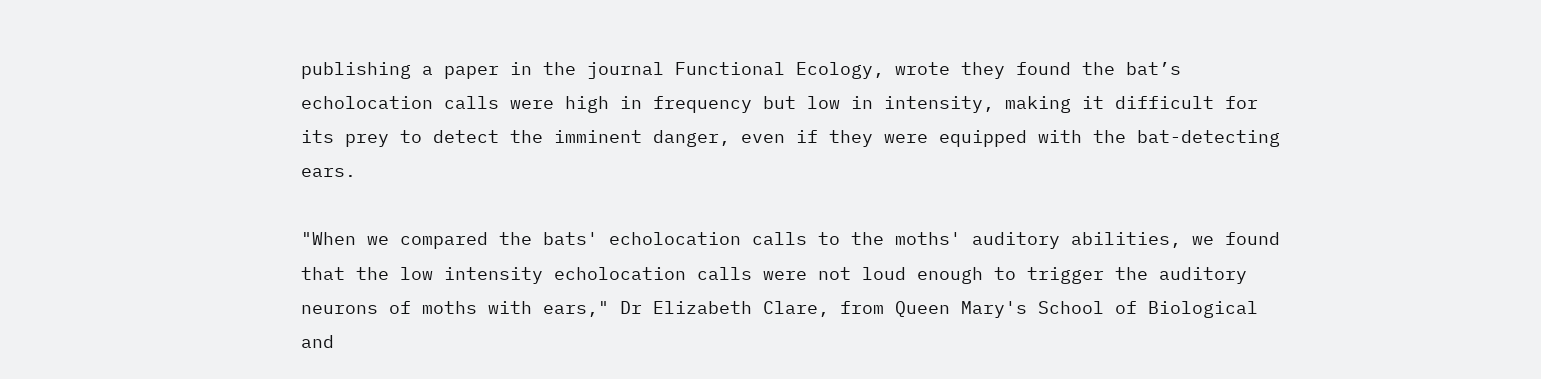publishing a paper in the journal Functional Ecology, wrote they found the bat’s echolocation calls were high in frequency but low in intensity, making it difficult for its prey to detect the imminent danger, even if they were equipped with the bat-detecting ears.

"When we compared the bats' echolocation calls to the moths' auditory abilities, we found that the low intensity echolocation calls were not loud enough to trigger the auditory neurons of moths with ears," Dr Elizabeth Clare, from Queen Mary's School of Biological and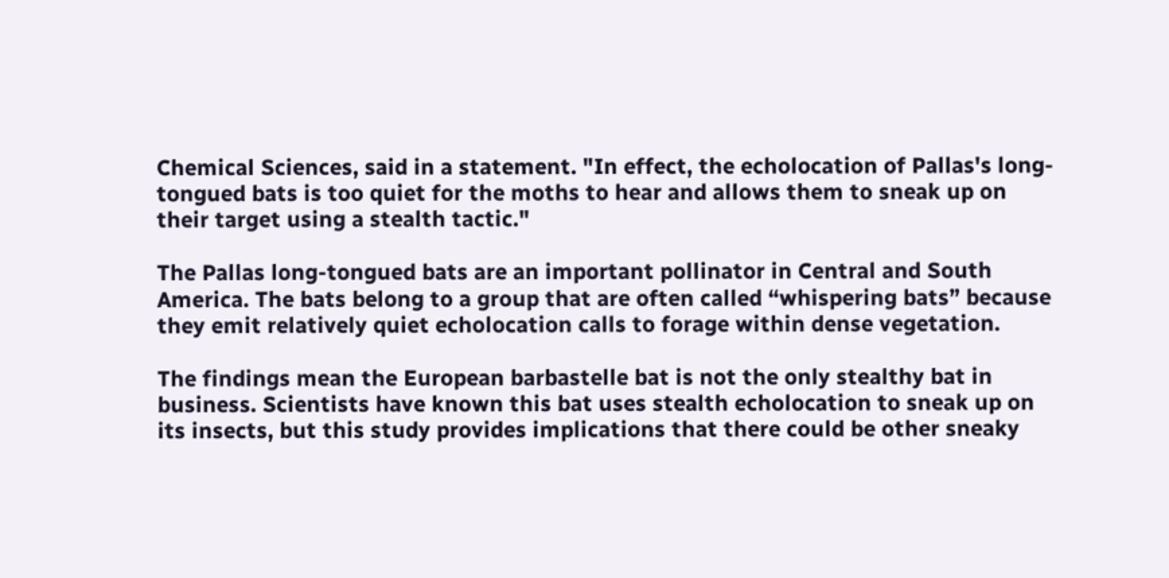Chemical Sciences, said in a statement. "In effect, the echolocation of Pallas's long-tongued bats is too quiet for the moths to hear and allows them to sneak up on their target using a stealth tactic."

The Pallas long-tongued bats are an important pollinator in Central and South America. The bats belong to a group that are often called “whispering bats” because they emit relatively quiet echolocation calls to forage within dense vegetation.

The findings mean the European barbastelle bat is not the only stealthy bat in business. Scientists have known this bat uses stealth echolocation to sneak up on its insects, but this study provides implications that there could be other sneaky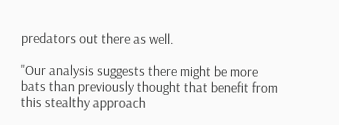predators out there as well.

"Our analysis suggests there might be more bats than previously thought that benefit from this stealthy approach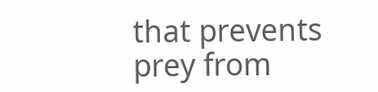that prevents prey from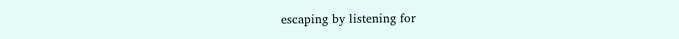escaping by listening for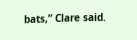bats,” Clare said.